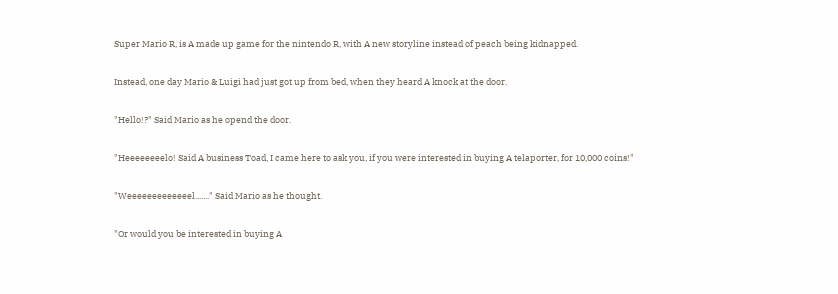Super Mario R, is A made up game for the nintendo R, with A new storyline instead of peach being kidnapped.

Instead, one day Mario & Luigi had just got up from bed, when they heard A knock at the door.

"Hello!?" Said Mario as he opend the door.

"Heeeeeeeelo! Said A business Toad, I came here to ask you, if you were interested in buying A telaporter, for 10,000 coins!"

"Weeeeeeeeeeeeel......." Said Mario as he thought.

"Or would you be interested in buying A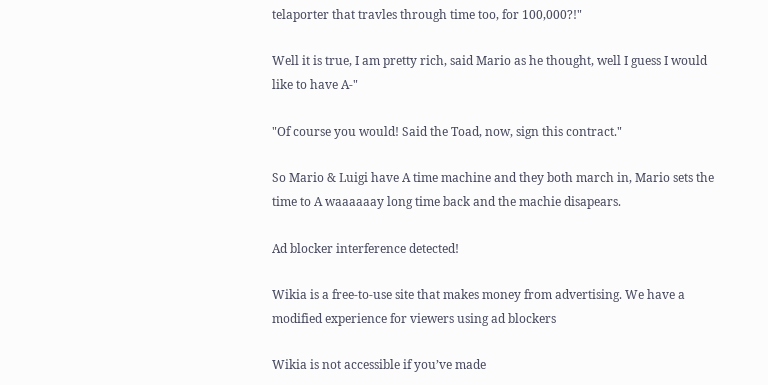telaporter that travles through time too, for 100,000?!"

Well it is true, I am pretty rich, said Mario as he thought, well I guess I would like to have A-"

"Of course you would! Said the Toad, now, sign this contract."

So Mario & Luigi have A time machine and they both march in, Mario sets the time to A waaaaaay long time back and the machie disapears.

Ad blocker interference detected!

Wikia is a free-to-use site that makes money from advertising. We have a modified experience for viewers using ad blockers

Wikia is not accessible if you’ve made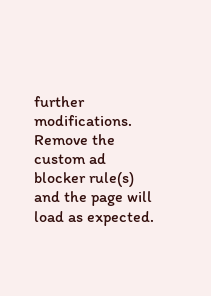further modifications. Remove the custom ad blocker rule(s) and the page will load as expected.